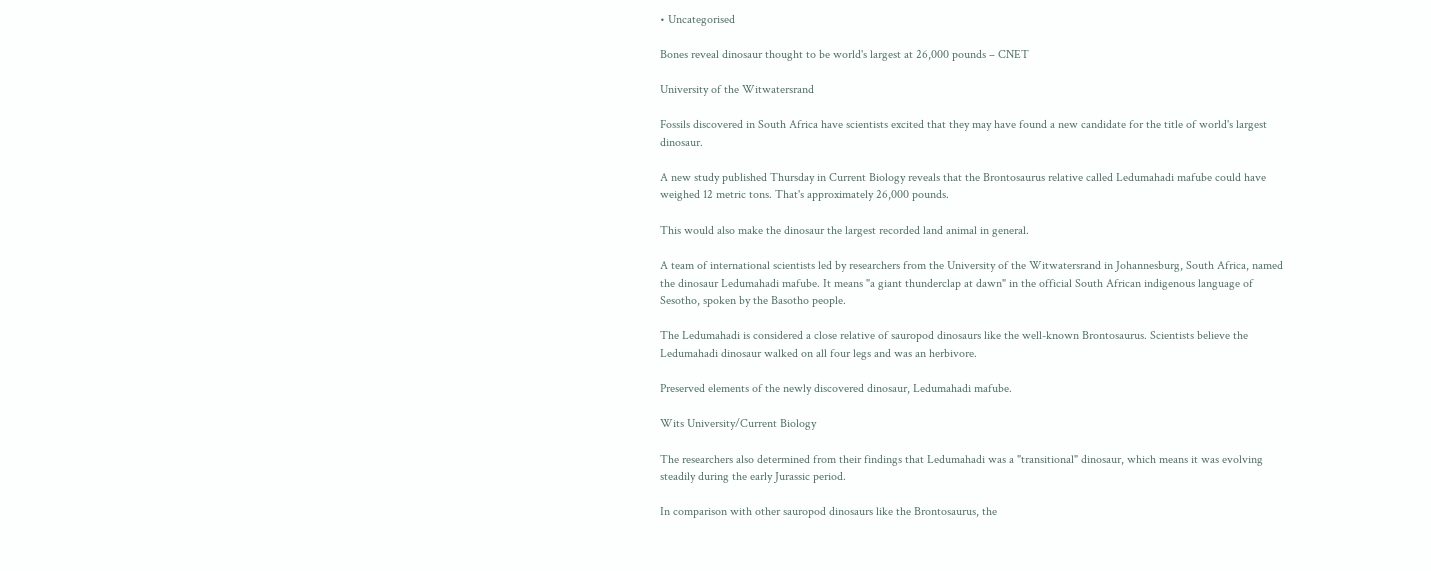• Uncategorised

Bones reveal dinosaur thought to be world's largest at 26,000 pounds – CNET

University of the Witwatersrand

Fossils discovered in South Africa have scientists excited that they may have found a new candidate for the title of world's largest dinosaur.

A new study published Thursday in Current Biology reveals that the Brontosaurus relative called Ledumahadi mafube could have weighed 12 metric tons. That's approximately 26,000 pounds.

This would also make the dinosaur the largest recorded land animal in general.

A team of international scientists led by researchers from the University of the Witwatersrand in Johannesburg, South Africa, named the dinosaur Ledumahadi mafube. It means "a giant thunderclap at dawn" in the official South African indigenous language of Sesotho, spoken by the Basotho people.

The Ledumahadi is considered a close relative of sauropod dinosaurs like the well-known Brontosaurus. Scientists believe the Ledumahadi dinosaur walked on all four legs and was an herbivore.

Preserved elements of the newly discovered dinosaur, Ledumahadi mafube.

Wits University/Current Biology

The researchers also determined from their findings that Ledumahadi was a "transitional" dinosaur, which means it was evolving steadily during the early Jurassic period.

In comparison with other sauropod dinosaurs like the Brontosaurus, the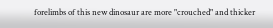forelimbs of this new dinosaur are more "crouched" and thicker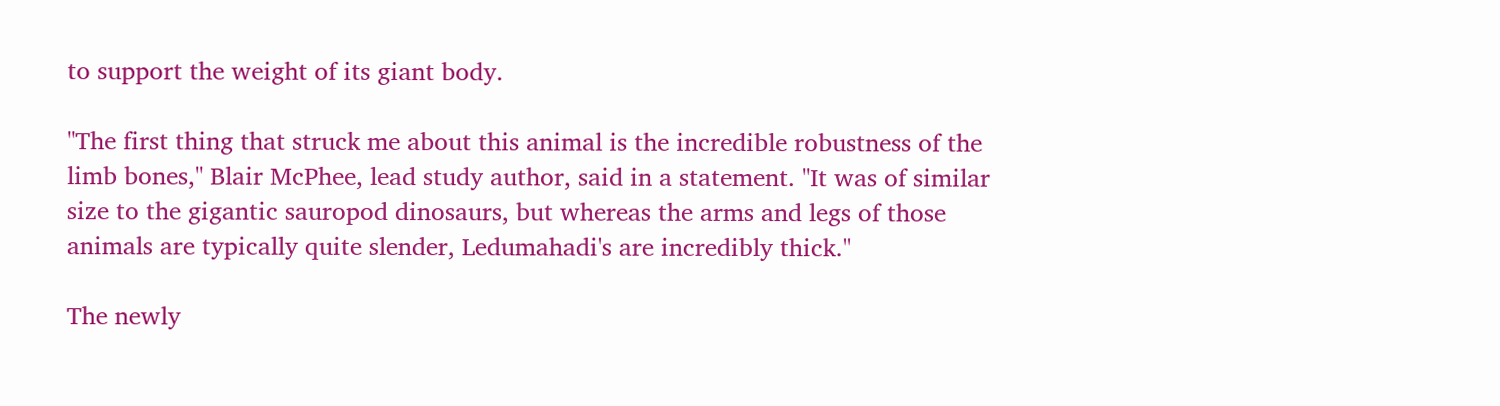to support the weight of its giant body.

"The first thing that struck me about this animal is the incredible robustness of the limb bones," Blair McPhee, lead study author, said in a statement. "It was of similar size to the gigantic sauropod dinosaurs, but whereas the arms and legs of those animals are typically quite slender, Ledumahadi's are incredibly thick."

The newly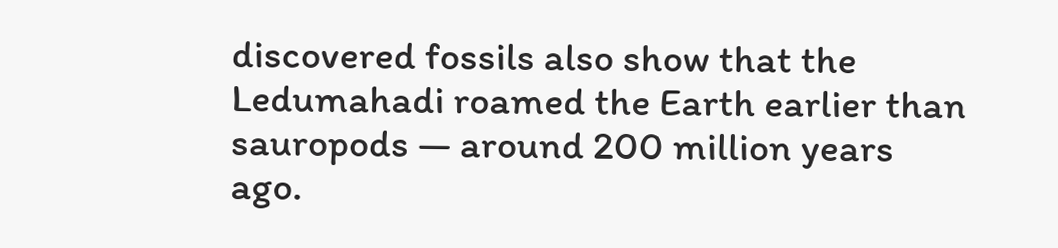discovered fossils also show that the Ledumahadi roamed the Earth earlier than sauropods — around 200 million years ago.